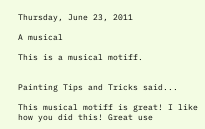Thursday, June 23, 2011

A musical

This is a musical motiff.


Painting Tips and Tricks said...

This musical motiff is great! I like how you did this! Great use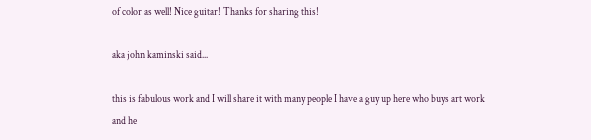of color as well! Nice guitar! Thanks for sharing this!

aka john kaminski said...

this is fabulous work and I will share it with many people I have a guy up here who buys art work and he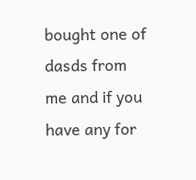bought one of dasds from me and if you have any for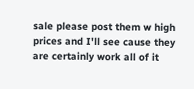sale please post them w high prices and I'll see cause they are certainly work all of it